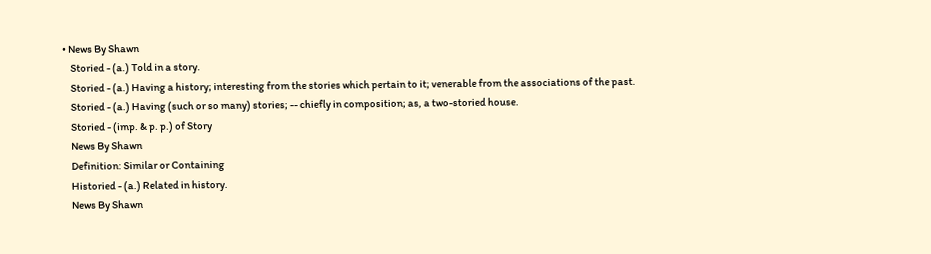• News By Shawn
    Storied - (a.) Told in a story.
    Storied - (a.) Having a history; interesting from the stories which pertain to it; venerable from the associations of the past.
    Storied - (a.) Having (such or so many) stories; -- chiefly in composition; as, a two-storied house.
    Storied - (imp. & p. p.) of Story
    News By Shawn
    Definition: Similar or Containing
    Historied - (a.) Related in history.
    News By Shawn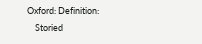Oxford: Definition:
    Storied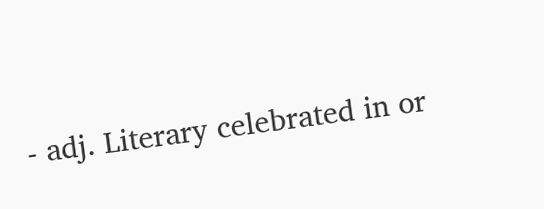- adj. Literary celebrated in or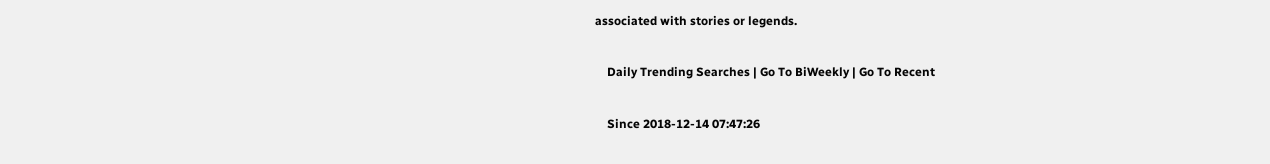associated with stories or legends.

    Daily Trending Searches | Go To BiWeekly | Go To Recent

    Since 2018-12-14 07:47:26